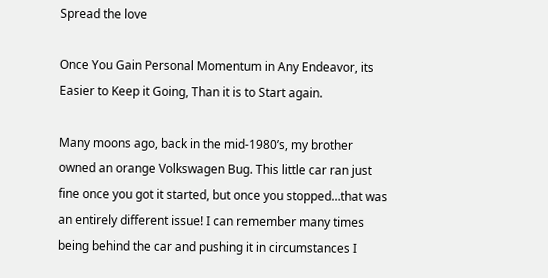Spread the love

Once You Gain Personal Momentum in Any Endeavor, its Easier to Keep it Going, Than it is to Start again.

Many moons ago, back in the mid-1980’s, my brother owned an orange Volkswagen Bug. This little car ran just fine once you got it started, but once you stopped…that was an entirely different issue! I can remember many times being behind the car and pushing it in circumstances I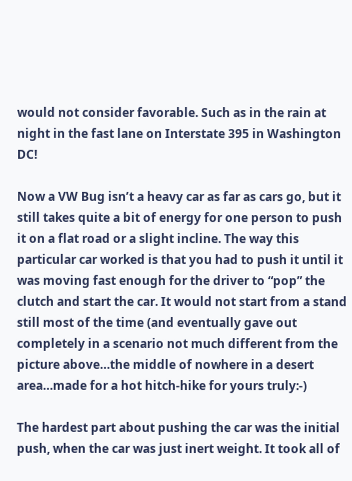would not consider favorable. Such as in the rain at night in the fast lane on Interstate 395 in Washington DC!

Now a VW Bug isn’t a heavy car as far as cars go, but it still takes quite a bit of energy for one person to push it on a flat road or a slight incline. The way this particular car worked is that you had to push it until it was moving fast enough for the driver to “pop” the clutch and start the car. It would not start from a stand still most of the time (and eventually gave out completely in a scenario not much different from the picture above…the middle of nowhere in a desert area…made for a hot hitch-hike for yours truly:-)

The hardest part about pushing the car was the initial push, when the car was just inert weight. It took all of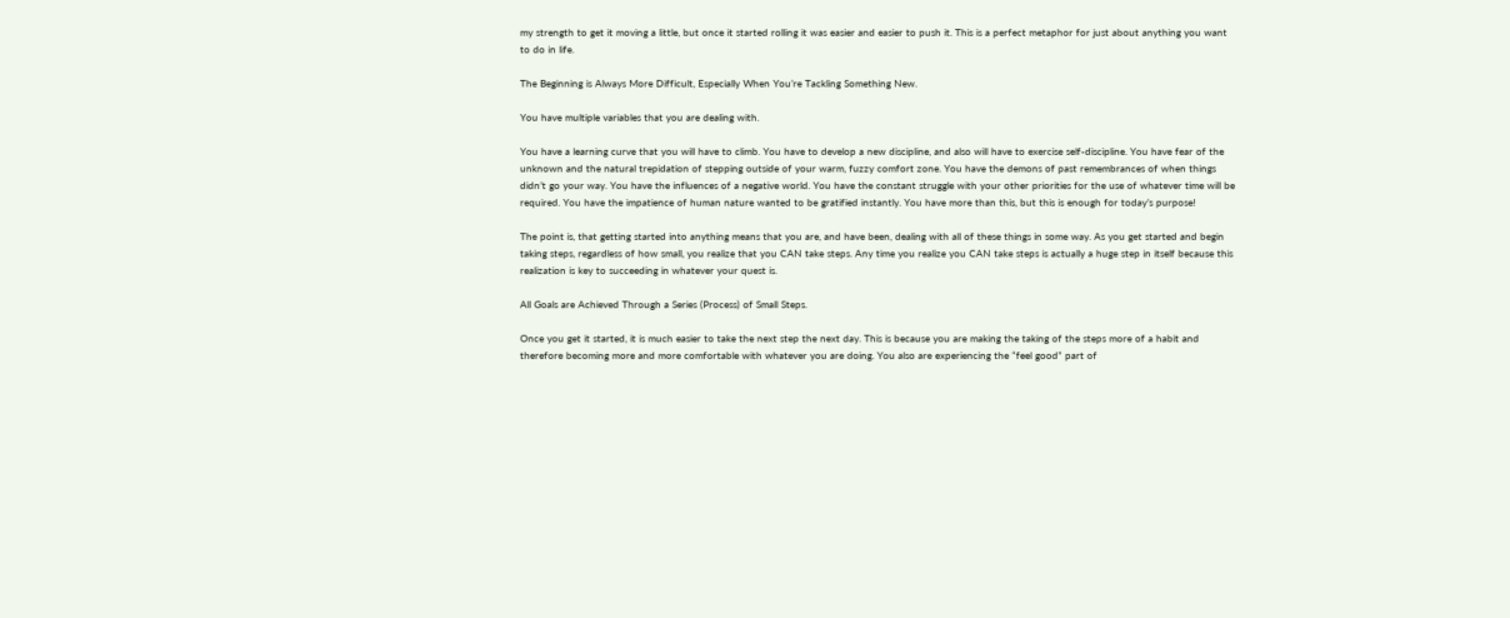my strength to get it moving a little, but once it started rolling it was easier and easier to push it. This is a perfect metaphor for just about anything you want to do in life.

The Beginning is Always More Difficult, Especially When You’re Tackling Something New.

You have multiple variables that you are dealing with.

You have a learning curve that you will have to climb. You have to develop a new discipline, and also will have to exercise self-discipline. You have fear of the unknown and the natural trepidation of stepping outside of your warm, fuzzy comfort zone. You have the demons of past remembrances of when things didn’t go your way. You have the influences of a negative world. You have the constant struggle with your other priorities for the use of whatever time will be required. You have the impatience of human nature wanted to be gratified instantly. You have more than this, but this is enough for today’s purpose!

The point is, that getting started into anything means that you are, and have been, dealing with all of these things in some way. As you get started and begin taking steps, regardless of how small, you realize that you CAN take steps. Any time you realize you CAN take steps is actually a huge step in itself because this realization is key to succeeding in whatever your quest is.

All Goals are Achieved Through a Series (Process) of Small Steps.

Once you get it started, it is much easier to take the next step the next day. This is because you are making the taking of the steps more of a habit and therefore becoming more and more comfortable with whatever you are doing. You also are experiencing the “feel good” part of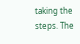taking the steps. The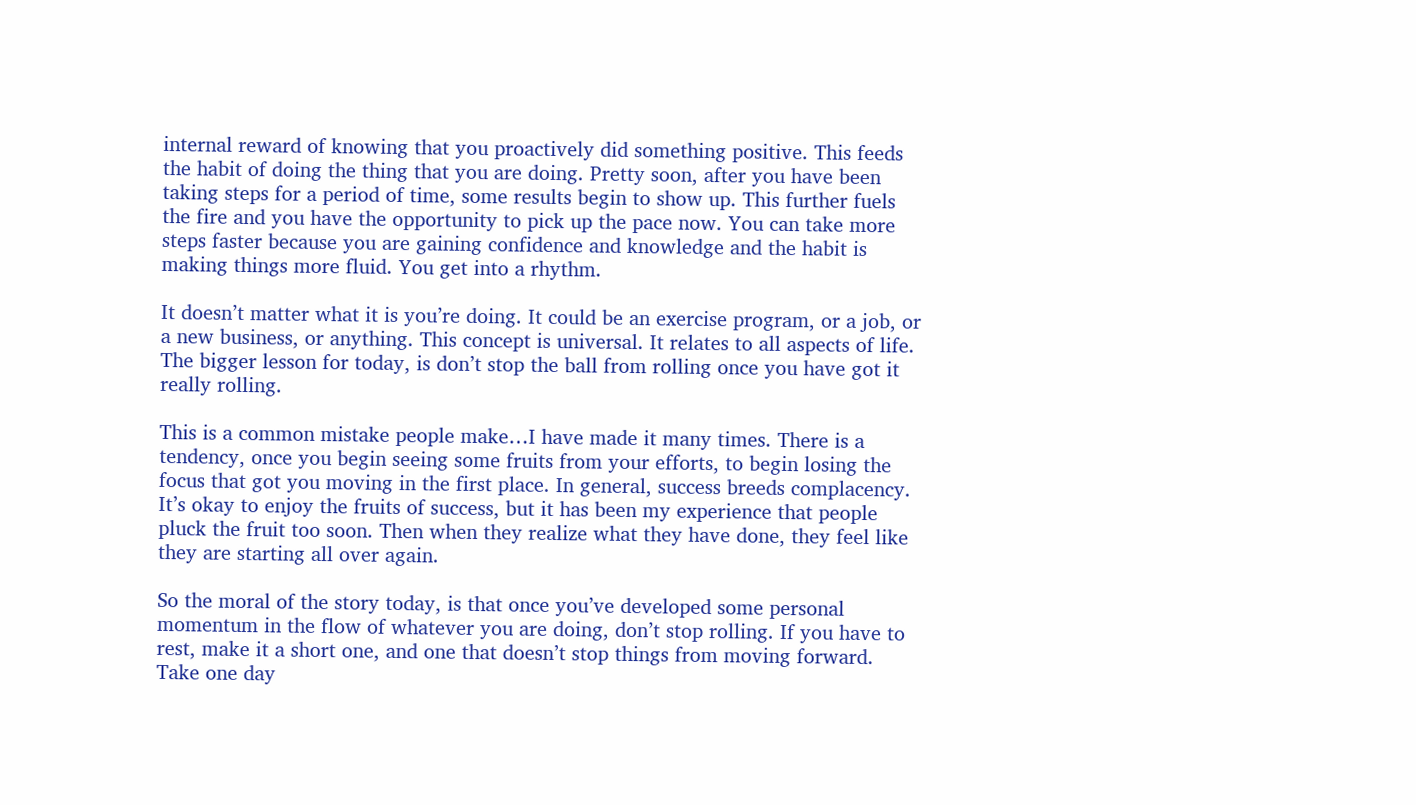internal reward of knowing that you proactively did something positive. This feeds the habit of doing the thing that you are doing. Pretty soon, after you have been taking steps for a period of time, some results begin to show up. This further fuels the fire and you have the opportunity to pick up the pace now. You can take more steps faster because you are gaining confidence and knowledge and the habit is making things more fluid. You get into a rhythm.

It doesn’t matter what it is you’re doing. It could be an exercise program, or a job, or a new business, or anything. This concept is universal. It relates to all aspects of life. The bigger lesson for today, is don’t stop the ball from rolling once you have got it really rolling.

This is a common mistake people make…I have made it many times. There is a tendency, once you begin seeing some fruits from your efforts, to begin losing the focus that got you moving in the first place. In general, success breeds complacency. It’s okay to enjoy the fruits of success, but it has been my experience that people pluck the fruit too soon. Then when they realize what they have done, they feel like they are starting all over again.

So the moral of the story today, is that once you’ve developed some personal momentum in the flow of whatever you are doing, don’t stop rolling. If you have to rest, make it a short one, and one that doesn’t stop things from moving forward. Take one day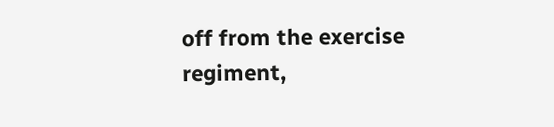off from the exercise regiment,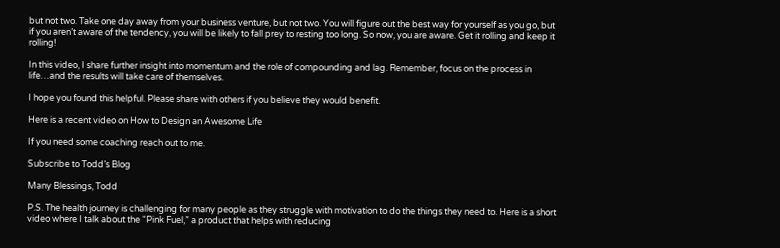but not two. Take one day away from your business venture, but not two. You will figure out the best way for yourself as you go, but if you aren’t aware of the tendency, you will be likely to fall prey to resting too long. So now, you are aware. Get it rolling and keep it rolling!

In this video, I share further insight into momentum and the role of compounding and lag. Remember, focus on the process in life…and the results will take care of themselves.

I hope you found this helpful. Please share with others if you believe they would benefit.

Here is a recent video on How to Design an Awesome Life

If you need some coaching reach out to me.

Subscribe to Todd’s Blog

Many Blessings, Todd

P.S. The health journey is challenging for many people as they struggle with motivation to do the things they need to. Here is a short video where I talk about the “Pink Fuel,” a product that helps with reducing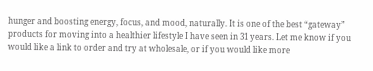hunger and boosting energy, focus, and mood, naturally. It is one of the best “gateway” products for moving into a healthier lifestyle I have seen in 31 years. Let me know if you would like a link to order and try at wholesale, or if you would like more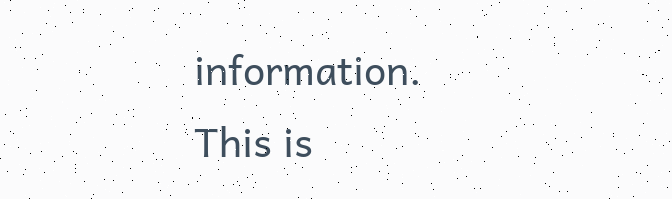information. This is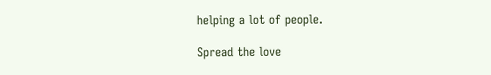helping a lot of people.

Spread the love